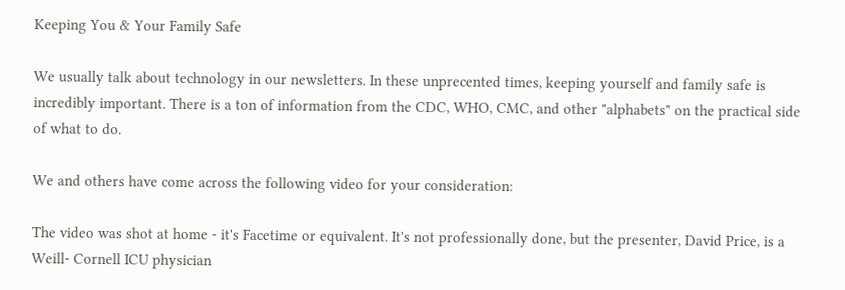Keeping You & Your Family Safe

We usually talk about technology in our newsletters. In these unprecented times, keeping yourself and family safe is incredibly important. There is a ton of information from the CDC, WHO, CMC, and other "alphabets" on the practical side of what to do.

We and others have come across the following video for your consideration:

The video was shot at home - it's Facetime or equivalent. It's not professionally done, but the presenter, David Price, is a Weill- Cornell ICU physician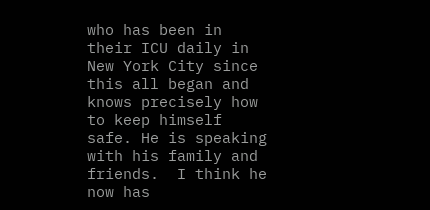who has been in their ICU daily in New York City since this all began and knows precisely how to keep himself safe. He is speaking with his family and friends.  I think he now has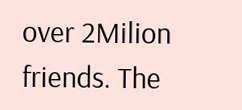over 2Milion friends. The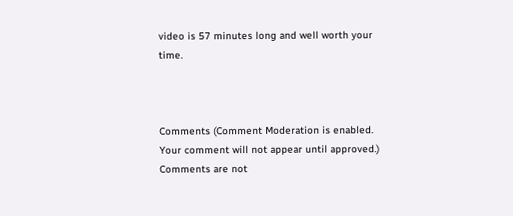video is 57 minutes long and well worth your time.



Comments (Comment Moderation is enabled. Your comment will not appear until approved.)
Comments are not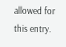allowed for this entry.